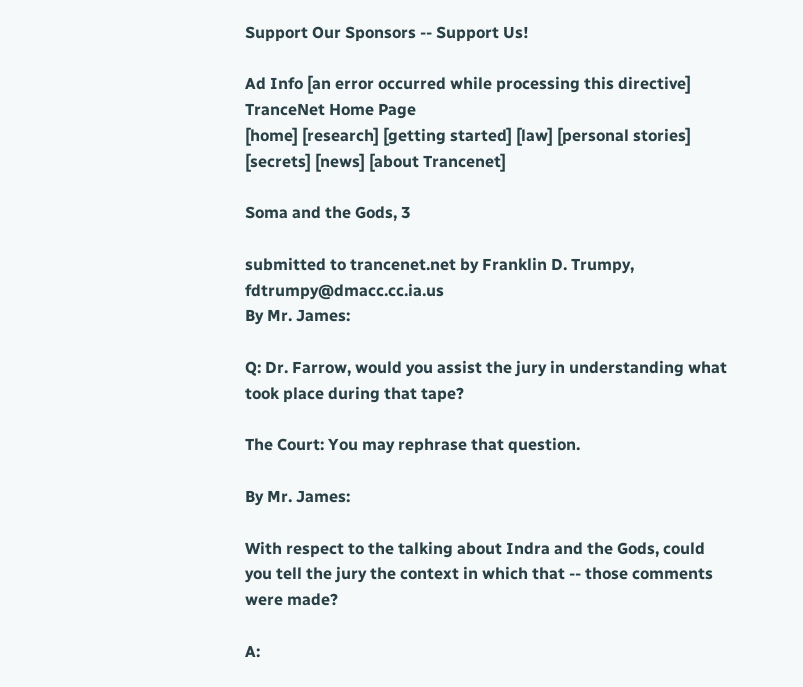Support Our Sponsors -- Support Us!

Ad Info [an error occurred while processing this directive]
TranceNet Home Page
[home] [research] [getting started] [law] [personal stories] [secrets] [news] [about Trancenet]

Soma and the Gods, 3

submitted to trancenet.net by Franklin D. Trumpy, fdtrumpy@dmacc.cc.ia.us
By Mr. James:

Q: Dr. Farrow, would you assist the jury in understanding what took place during that tape?

The Court: You may rephrase that question.

By Mr. James:

With respect to the talking about Indra and the Gods, could you tell the jury the context in which that -- those comments were made?

A: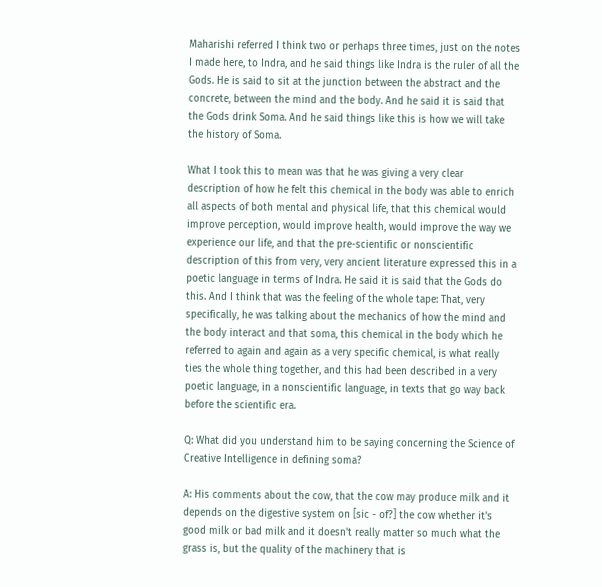Maharishi referred I think two or perhaps three times, just on the notes I made here, to Indra, and he said things like Indra is the ruler of all the Gods. He is said to sit at the junction between the abstract and the concrete, between the mind and the body. And he said it is said that the Gods drink Soma. And he said things like this is how we will take the history of Soma.

What I took this to mean was that he was giving a very clear description of how he felt this chemical in the body was able to enrich all aspects of both mental and physical life, that this chemical would improve perception, would improve health, would improve the way we experience our life, and that the pre-scientific or nonscientific description of this from very, very ancient literature expressed this in a poetic language in terms of Indra. He said it is said that the Gods do this. And I think that was the feeling of the whole tape: That, very specifically, he was talking about the mechanics of how the mind and the body interact and that soma, this chemical in the body which he referred to again and again as a very specific chemical, is what really ties the whole thing together, and this had been described in a very poetic language, in a nonscientific language, in texts that go way back before the scientific era.

Q: What did you understand him to be saying concerning the Science of Creative Intelligence in defining soma?

A: His comments about the cow, that the cow may produce milk and it depends on the digestive system on [sic - of?] the cow whether it's good milk or bad milk and it doesn't really matter so much what the grass is, but the quality of the machinery that is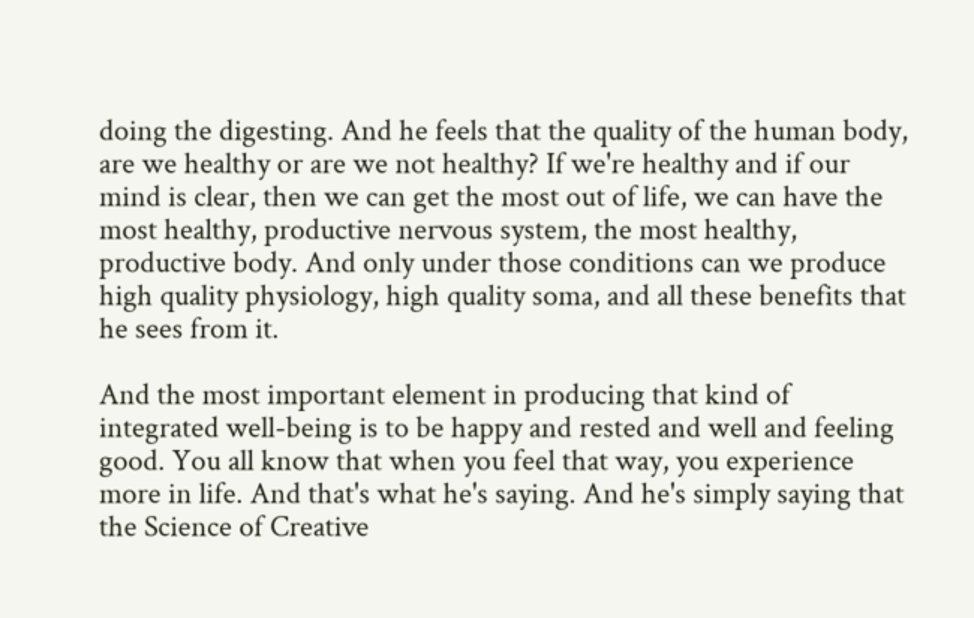doing the digesting. And he feels that the quality of the human body, are we healthy or are we not healthy? If we're healthy and if our mind is clear, then we can get the most out of life, we can have the most healthy, productive nervous system, the most healthy, productive body. And only under those conditions can we produce high quality physiology, high quality soma, and all these benefits that he sees from it.

And the most important element in producing that kind of integrated well-being is to be happy and rested and well and feeling good. You all know that when you feel that way, you experience more in life. And that's what he's saying. And he's simply saying that the Science of Creative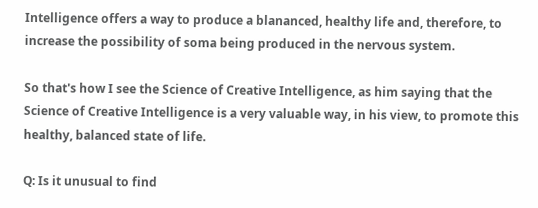Intelligence offers a way to produce a blananced, healthy life and, therefore, to increase the possibility of soma being produced in the nervous system.

So that's how I see the Science of Creative Intelligence, as him saying that the Science of Creative Intelligence is a very valuable way, in his view, to promote this healthy, balanced state of life.

Q: Is it unusual to find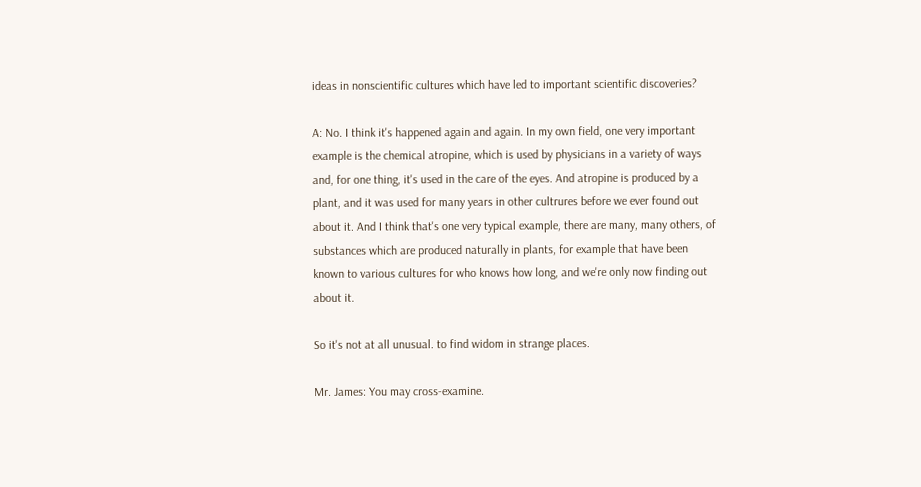ideas in nonscientific cultures which have led to important scientific discoveries?

A: No. I think it's happened again and again. In my own field, one very important example is the chemical atropine, which is used by physicians in a variety of ways and, for one thing, it's used in the care of the eyes. And atropine is produced by a plant, and it was used for many years in other cultrures before we ever found out about it. And I think that's one very typical example, there are many, many others, of substances which are produced naturally in plants, for example that have been known to various cultures for who knows how long, and we're only now finding out about it.

So it's not at all unusual. to find widom in strange places.

Mr. James: You may cross-examine.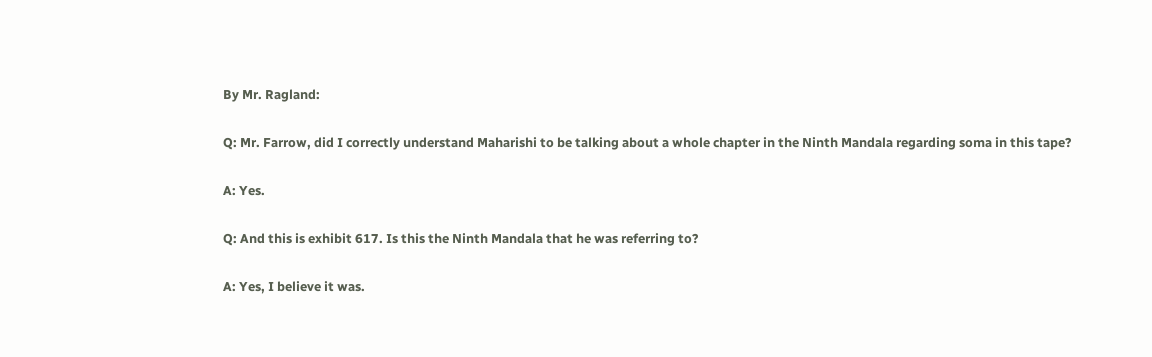By Mr. Ragland:

Q: Mr. Farrow, did I correctly understand Maharishi to be talking about a whole chapter in the Ninth Mandala regarding soma in this tape?

A: Yes.

Q: And this is exhibit 617. Is this the Ninth Mandala that he was referring to?

A: Yes, I believe it was.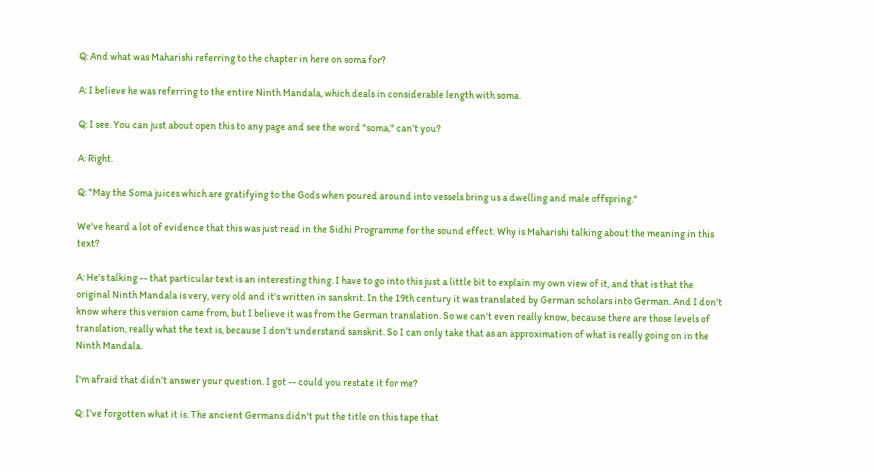Q: And what was Maharishi referring to the chapter in here on soma for?

A: I believe he was referring to the entire Ninth Mandala, which deals in considerable length with soma.

Q: I see. You can just about open this to any page and see the word "soma," can't you?

A: Right.

Q: "May the Soma juices which are gratifying to the Gods when poured around into vessels bring us a dwelling and male offspring."

We've heard a lot of evidence that this was just read in the Sidhi Programme for the sound effect. Why is Maharishi talking about the meaning in this text?

A: He's talking -- that particular text is an interesting thing. I have to go into this just a little bit to explain my own view of it, and that is that the original Ninth Mandala is very, very old and it's written in sanskrit. In the 19th century it was translated by German scholars into German. And I don't know where this version came from, but I believe it was from the German translation. So we can't even really know, because there are those levels of translation, really what the text is, because I don't understand sanskrit. So I can only take that as an approximation of what is really going on in the Ninth Mandala.

I'm afraid that didn't answer your question. I got -- could you restate it for me?

Q: I've forgotten what it is. The ancient Germans didn't put the title on this tape that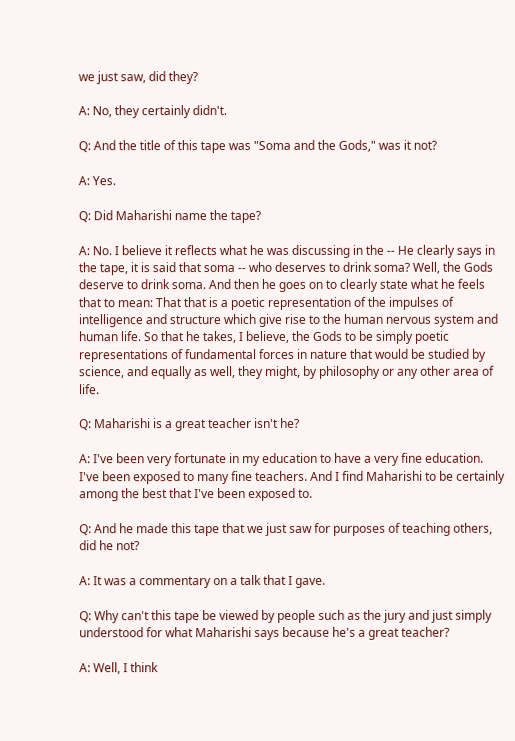we just saw, did they?

A: No, they certainly didn't.

Q: And the title of this tape was "Soma and the Gods," was it not?

A: Yes.

Q: Did Maharishi name the tape?

A: No. I believe it reflects what he was discussing in the -- He clearly says in the tape, it is said that soma -- who deserves to drink soma? Well, the Gods deserve to drink soma. And then he goes on to clearly state what he feels that to mean: That that is a poetic representation of the impulses of intelligence and structure which give rise to the human nervous system and human life. So that he takes, I believe, the Gods to be simply poetic representations of fundamental forces in nature that would be studied by science, and equally as well, they might, by philosophy or any other area of life.

Q: Maharishi is a great teacher isn't he?

A: I've been very fortunate in my education to have a very fine education. I've been exposed to many fine teachers. And I find Maharishi to be certainly among the best that I've been exposed to.

Q: And he made this tape that we just saw for purposes of teaching others, did he not?

A: It was a commentary on a talk that I gave.

Q: Why can't this tape be viewed by people such as the jury and just simply understood for what Maharishi says because he's a great teacher?

A: Well, I think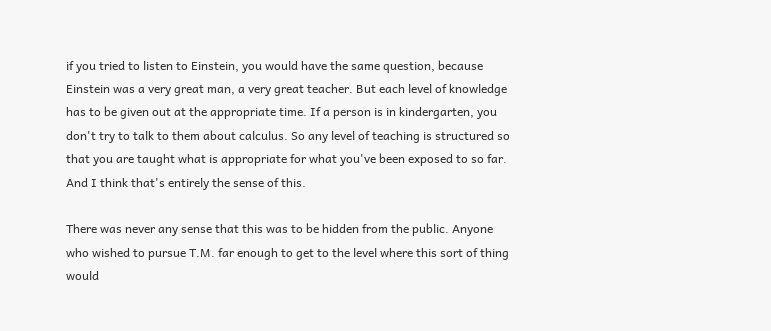if you tried to listen to Einstein, you would have the same question, because Einstein was a very great man, a very great teacher. But each level of knowledge has to be given out at the appropriate time. If a person is in kindergarten, you don't try to talk to them about calculus. So any level of teaching is structured so that you are taught what is appropriate for what you've been exposed to so far. And I think that's entirely the sense of this.

There was never any sense that this was to be hidden from the public. Anyone who wished to pursue T.M. far enough to get to the level where this sort of thing would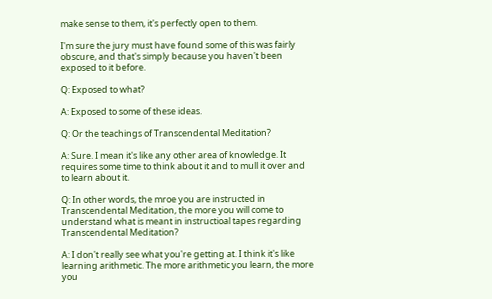make sense to them, it's perfectly open to them.

I'm sure the jury must have found some of this was fairly obscure, and that's simply because you haven't been exposed to it before.

Q: Exposed to what?

A: Exposed to some of these ideas.

Q: Or the teachings of Transcendental Meditation?

A: Sure. I mean it's like any other area of knowledge. It requires some time to think about it and to mull it over and to learn about it.

Q: In other words, the mroe you are instructed in Transcendental Meditation, the more you will come to understand what is meant in instructioal tapes regarding Transcendental Meditation?

A: I don't really see what you're getting at. I think it's like learning arithmetic. The more arithmetic you learn, the more you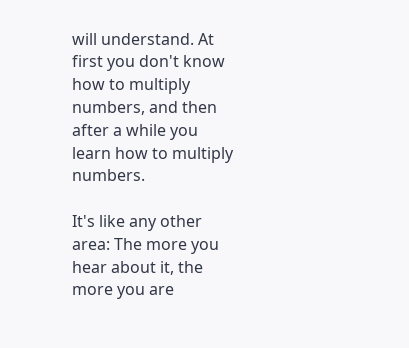will understand. At first you don't know how to multiply numbers, and then after a while you learn how to multiply numbers.

It's like any other area: The more you hear about it, the more you are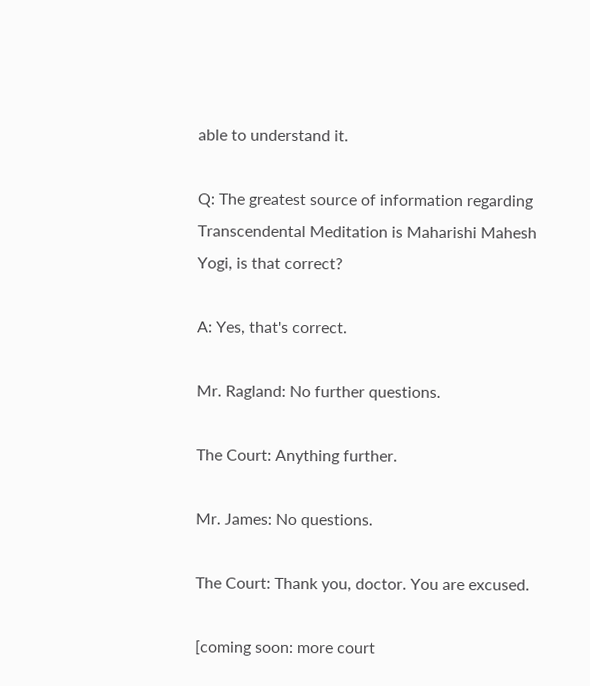able to understand it.

Q: The greatest source of information regarding Transcendental Meditation is Maharishi Mahesh Yogi, is that correct?

A: Yes, that's correct.

Mr. Ragland: No further questions.

The Court: Anything further.

Mr. James: No questions.

The Court: Thank you, doctor. You are excused.

[coming soon: more court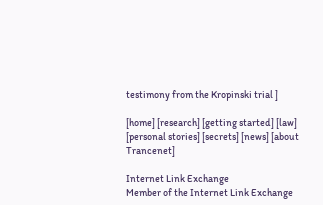testimony from the Kropinski trial ]

[home] [research] [getting started] [law] [personal stories] [secrets] [news] [about Trancenet]

Internet Link Exchange
Member of the Internet Link Exchange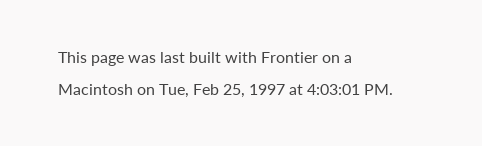This page was last built with Frontier on a Macintosh on Tue, Feb 25, 1997 at 4:03:01 PM.